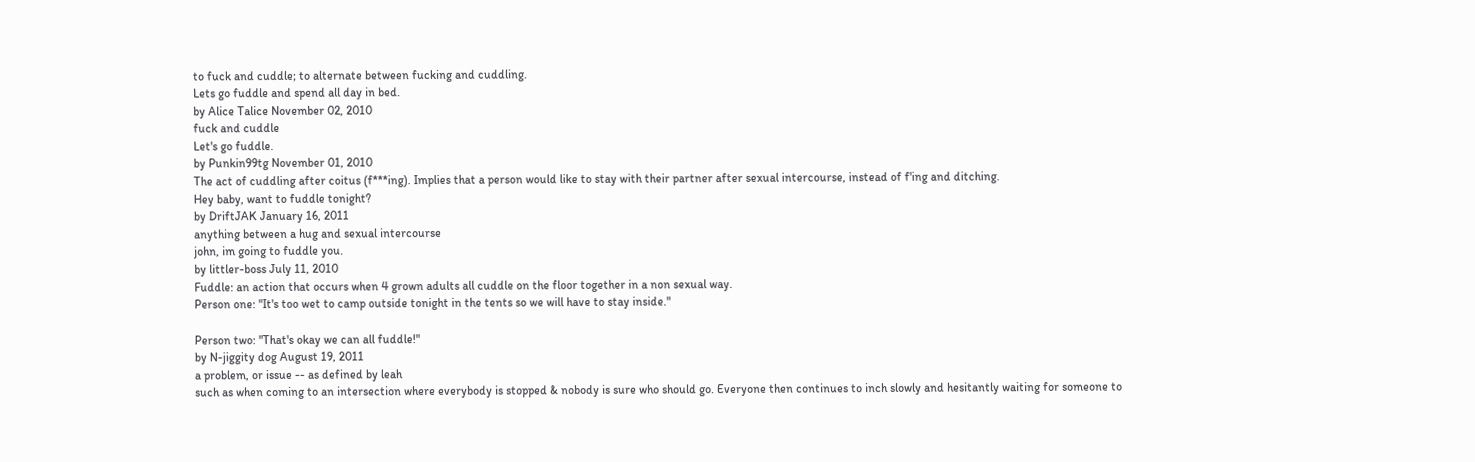to fuck and cuddle; to alternate between fucking and cuddling.
Lets go fuddle and spend all day in bed.
by Alice Talice November 02, 2010
fuck and cuddle
Let's go fuddle.
by Punkin99tg November 01, 2010
The act of cuddling after coitus (f***ing). Implies that a person would like to stay with their partner after sexual intercourse, instead of f'ing and ditching.
Hey baby, want to fuddle tonight?
by DriftJAK January 16, 2011
anything between a hug and sexual intercourse
john, im going to fuddle you.
by littler-boss July 11, 2010
Fuddle: an action that occurs when 4 grown adults all cuddle on the floor together in a non sexual way.
Person one: "It's too wet to camp outside tonight in the tents so we will have to stay inside."

Person two: "That's okay we can all fuddle!"
by N-jiggity dog August 19, 2011
a problem, or issue -- as defined by leah
such as when coming to an intersection where everybody is stopped & nobody is sure who should go. Everyone then continues to inch slowly and hesitantly waiting for someone to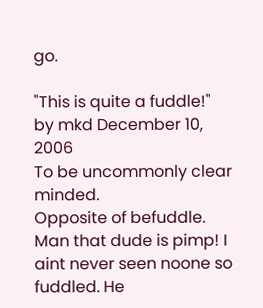go.

"This is quite a fuddle!"
by mkd December 10, 2006
To be uncommonly clear minded.
Opposite of befuddle.
Man that dude is pimp! I aint never seen noone so fuddled. He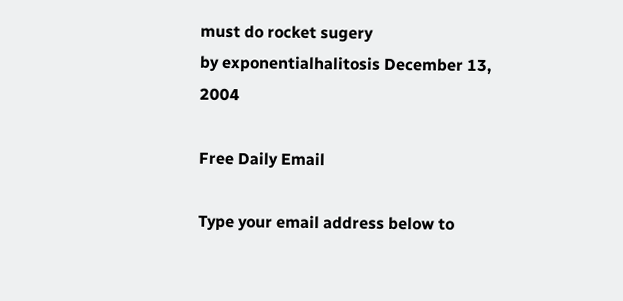must do rocket sugery
by exponentialhalitosis December 13, 2004

Free Daily Email

Type your email address below to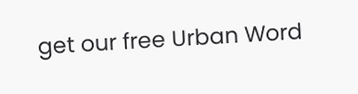get our free Urban Word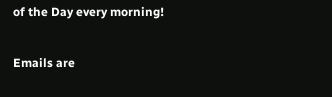of the Day every morning!

Emails are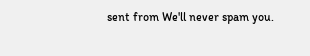sent from We'll never spam you.